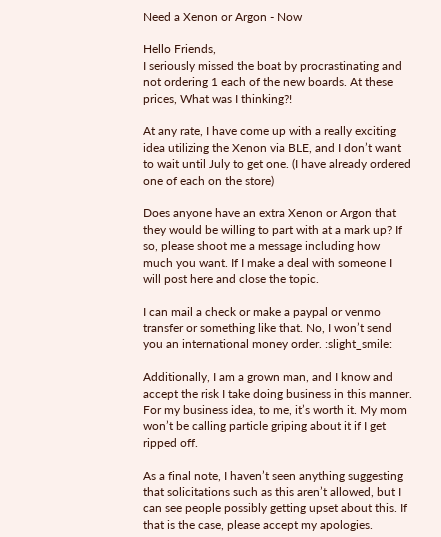Need a Xenon or Argon - Now

Hello Friends,
I seriously missed the boat by procrastinating and not ordering 1 each of the new boards. At these prices, What was I thinking?!

At any rate, I have come up with a really exciting idea utilizing the Xenon via BLE, and I don’t want to wait until July to get one. (I have already ordered one of each on the store)

Does anyone have an extra Xenon or Argon that they would be willing to part with at a mark up? If so, please shoot me a message including how much you want. If I make a deal with someone I will post here and close the topic.

I can mail a check or make a paypal or venmo transfer or something like that. No, I won’t send you an international money order. :slight_smile:

Additionally, I am a grown man, and I know and accept the risk I take doing business in this manner. For my business idea, to me, it’s worth it. My mom won’t be calling particle griping about it if I get ripped off.

As a final note, I haven’t seen anything suggesting that solicitations such as this aren’t allowed, but I can see people possibly getting upset about this. If that is the case, please accept my apologies.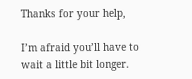Thanks for your help,

I’m afraid you’ll have to wait a little bit longer.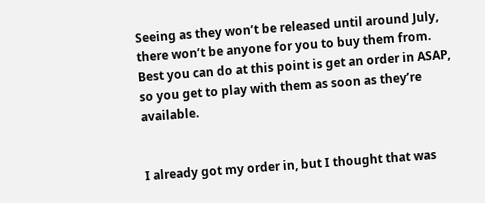Seeing as they won’t be released until around July, there won’t be anyone for you to buy them from. Best you can do at this point is get an order in ASAP, so you get to play with them as soon as they’re available.


I already got my order in, but I thought that was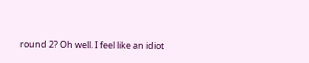round 2? Oh well. I feel like an idiot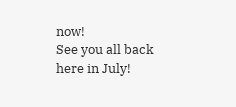now!
See you all back here in July!